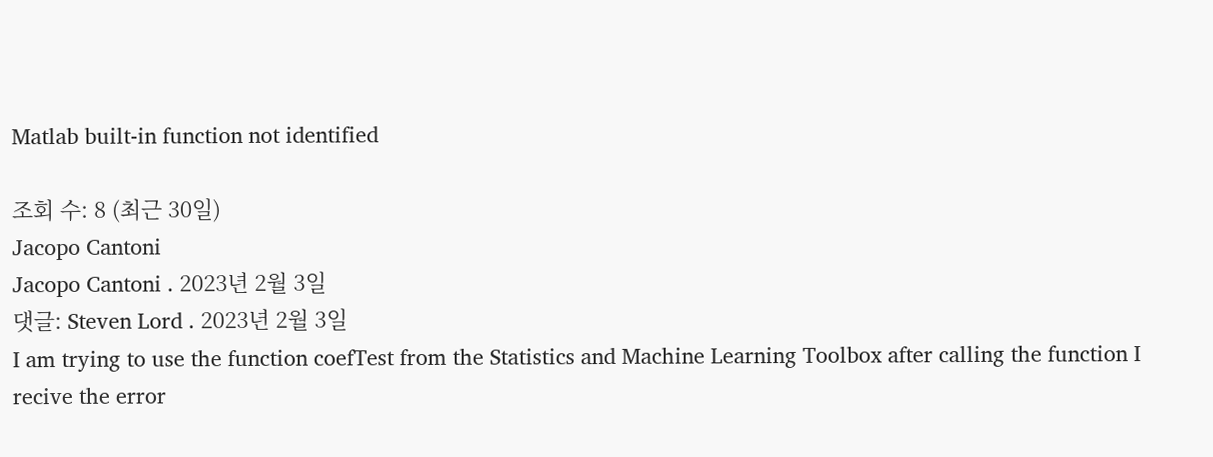Matlab built-in function not identified

조회 수: 8 (최근 30일)
Jacopo Cantoni
Jacopo Cantoni . 2023년 2월 3일
댓글: Steven Lord . 2023년 2월 3일
I am trying to use the function coefTest from the Statistics and Machine Learning Toolbox after calling the function I recive the error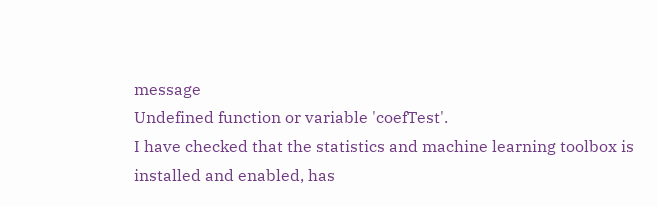message
Undefined function or variable 'coefTest'.
I have checked that the statistics and machine learning toolbox is installed and enabled, has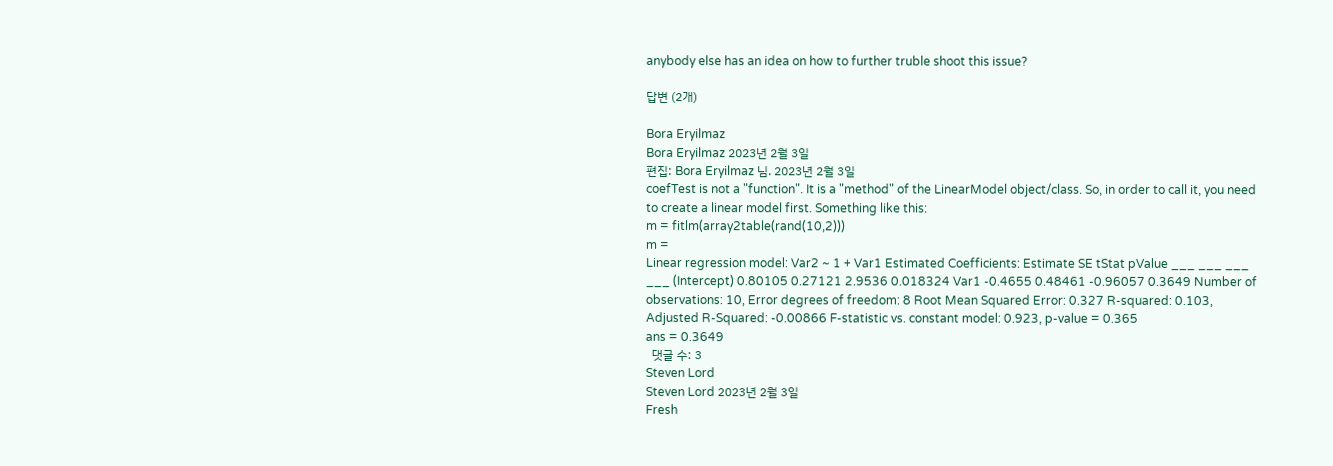anybody else has an idea on how to further truble shoot this issue?

답변 (2개)

Bora Eryilmaz
Bora Eryilmaz 2023년 2월 3일
편집: Bora Eryilmaz 님. 2023년 2월 3일
coefTest is not a "function". It is a "method" of the LinearModel object/class. So, in order to call it, you need to create a linear model first. Something like this:
m = fitlm(array2table(rand(10,2)))
m =
Linear regression model: Var2 ~ 1 + Var1 Estimated Coefficients: Estimate SE tStat pValue ___ ___ ___ ___ (Intercept) 0.80105 0.27121 2.9536 0.018324 Var1 -0.4655 0.48461 -0.96057 0.3649 Number of observations: 10, Error degrees of freedom: 8 Root Mean Squared Error: 0.327 R-squared: 0.103, Adjusted R-Squared: -0.00866 F-statistic vs. constant model: 0.923, p-value = 0.365
ans = 0.3649
  댓글 수: 3
Steven Lord
Steven Lord 2023년 2월 3일
Fresh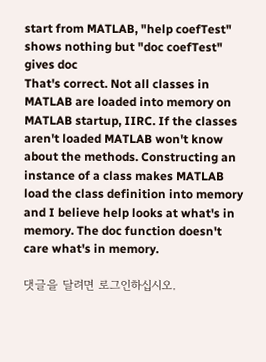start from MATLAB, "help coefTest" shows nothing but "doc coefTest" gives doc
That's correct. Not all classes in MATLAB are loaded into memory on MATLAB startup, IIRC. If the classes aren't loaded MATLAB won't know about the methods. Constructing an instance of a class makes MATLAB load the class definition into memory and I believe help looks at what's in memory. The doc function doesn't care what's in memory.

댓글을 달려면 로그인하십시오.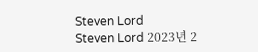Steven Lord
Steven Lord 2023년 2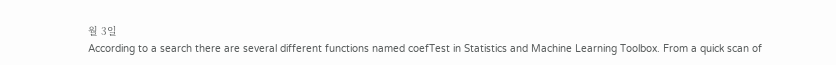월 3일
According to a search there are several different functions named coefTest in Statistics and Machine Learning Toolbox. From a quick scan of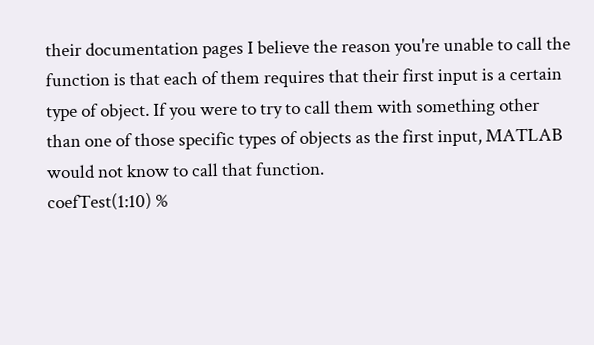their documentation pages I believe the reason you're unable to call the function is that each of them requires that their first input is a certain type of object. If you were to try to call them with something other than one of those specific types of objects as the first input, MATLAB would not know to call that function.
coefTest(1:10) %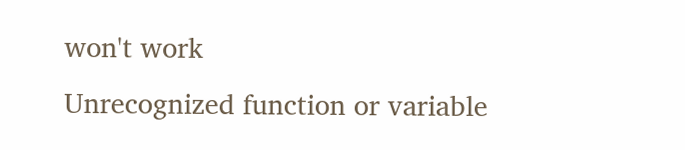won't work
Unrecognized function or variable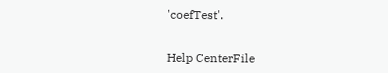'coefTest'.


Help CenterFile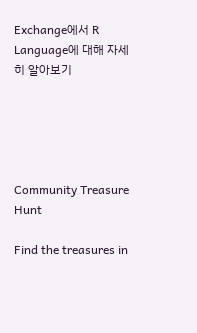Exchange에서 R Language에 대해 자세히 알아보기





Community Treasure Hunt

Find the treasures in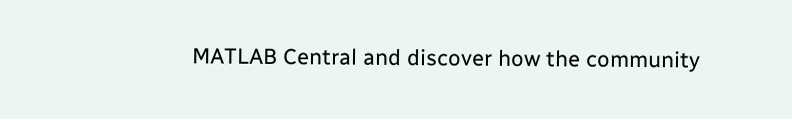MATLAB Central and discover how the community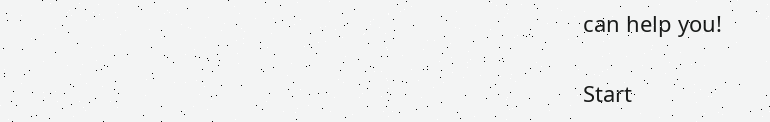can help you!

Start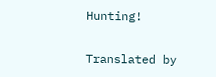Hunting!

Translated by